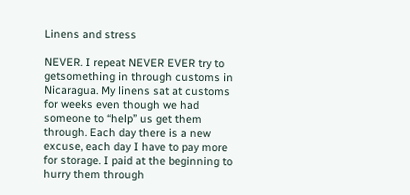Linens and stress

NEVER. I repeat NEVER EVER try to getsomething in through customs in Nicaragua. My linens sat at customs for weeks even though we had someone to “help” us get them through. Each day there is a new excuse, each day I have to pay more for storage. I paid at the beginning to hurry them through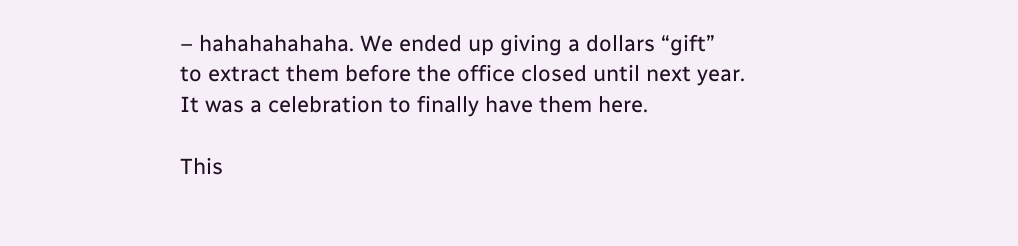– hahahahahaha. We ended up giving a dollars “gift”   to extract them before the office closed until next year. It was a celebration to finally have them here.

This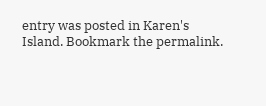entry was posted in Karen's Island. Bookmark the permalink.